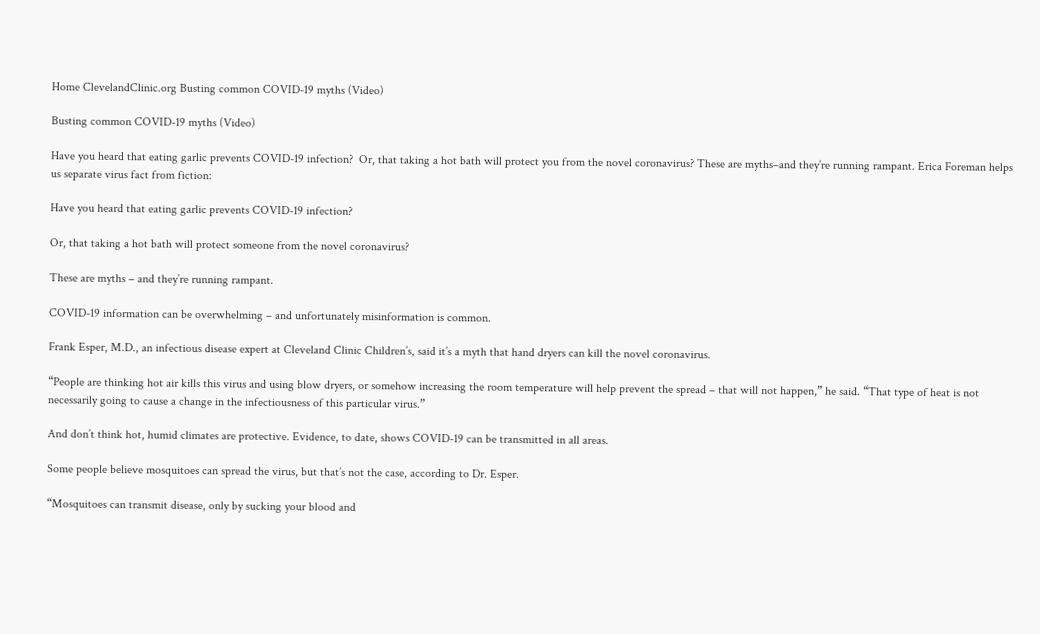Home ClevelandClinic.org Busting common COVID-19 myths (Video)

Busting common COVID-19 myths (Video)

Have you heard that eating garlic prevents COVID-19 infection?  Or, that taking a hot bath will protect you from the novel coronavirus? These are myths–and they’re running rampant. Erica Foreman helps us separate virus fact from fiction:

Have you heard that eating garlic prevents COVID-19 infection?

Or, that taking a hot bath will protect someone from the novel coronavirus?

These are myths – and they’re running rampant.

COVID-19 information can be overwhelming – and unfortunately misinformation is common.

Frank Esper, M.D., an infectious disease expert at Cleveland Clinic Children’s, said it’s a myth that hand dryers can kill the novel coronavirus.

“People are thinking hot air kills this virus and using blow dryers, or somehow increasing the room temperature will help prevent the spread – that will not happen,” he said. “That type of heat is not necessarily going to cause a change in the infectiousness of this particular virus.”

And don’t think hot, humid climates are protective. Evidence, to date, shows COVID-19 can be transmitted in all areas.

Some people believe mosquitoes can spread the virus, but that’s not the case, according to Dr. Esper.

“Mosquitoes can transmit disease, only by sucking your blood and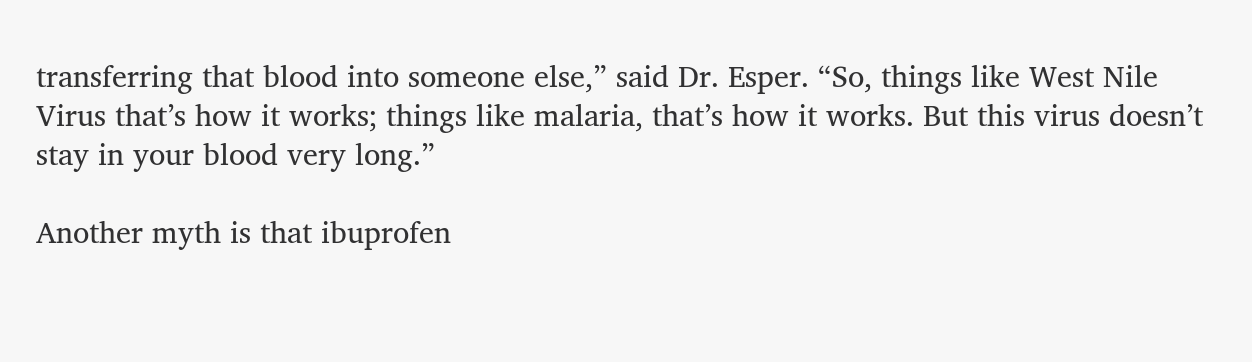transferring that blood into someone else,” said Dr. Esper. “So, things like West Nile Virus that’s how it works; things like malaria, that’s how it works. But this virus doesn’t stay in your blood very long.”

Another myth is that ibuprofen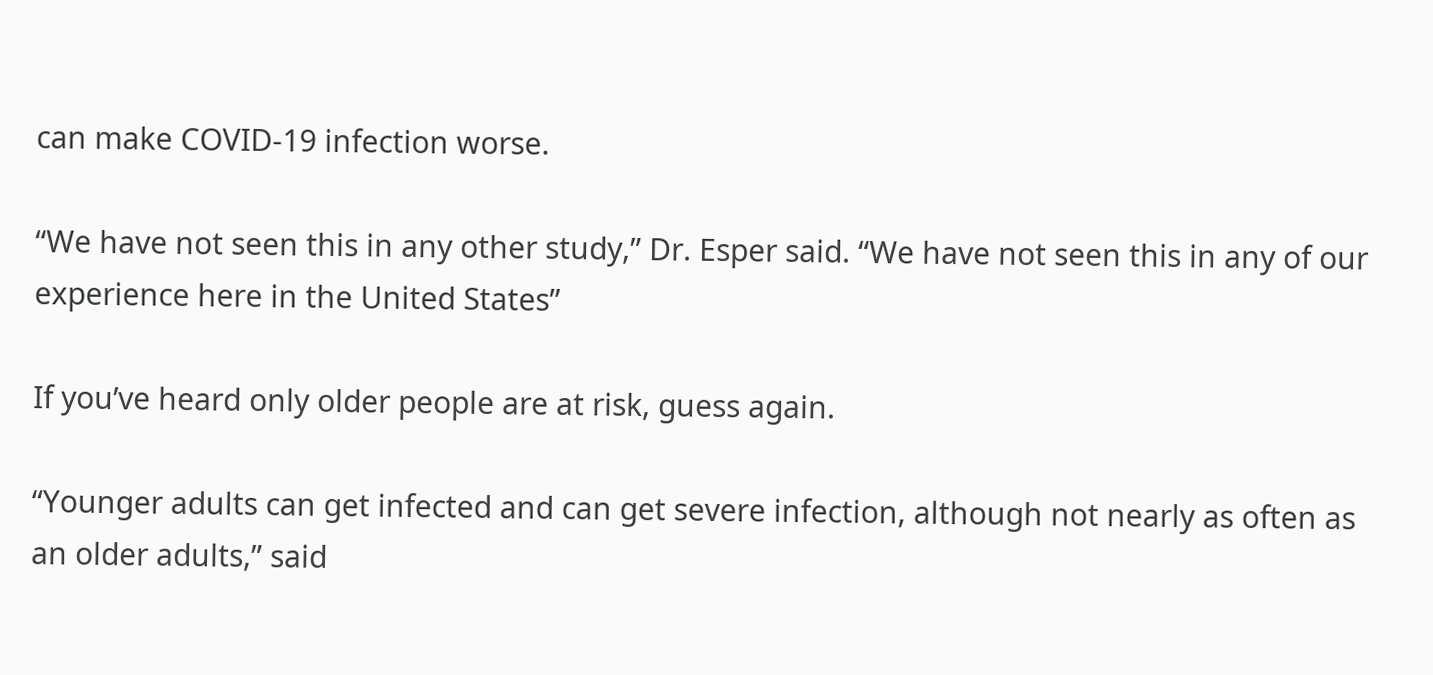can make COVID-19 infection worse.

“We have not seen this in any other study,” Dr. Esper said. “We have not seen this in any of our experience here in the United States”

If you’ve heard only older people are at risk, guess again.

“Younger adults can get infected and can get severe infection, although not nearly as often as an older adults,” said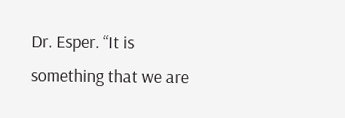Dr. Esper. “It is something that we are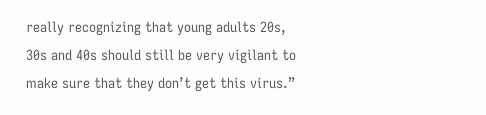really recognizing that young adults 20s, 30s and 40s should still be very vigilant to make sure that they don’t get this virus.”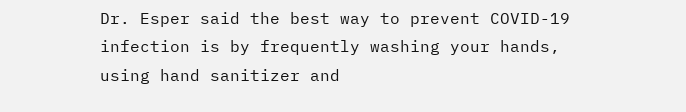Dr. Esper said the best way to prevent COVID-19 infection is by frequently washing your hands, using hand sanitizer and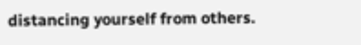distancing yourself from others.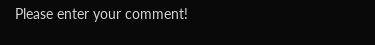Please enter your comment!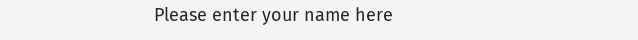Please enter your name here